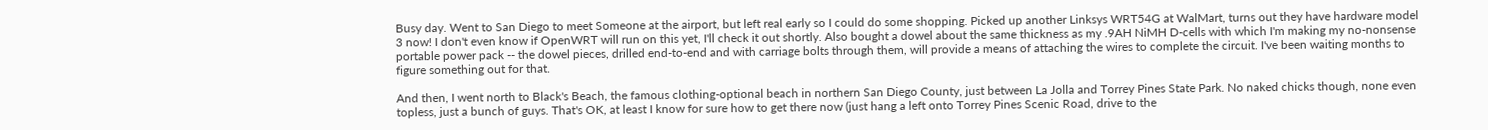Busy day. Went to San Diego to meet Someone at the airport, but left real early so I could do some shopping. Picked up another Linksys WRT54G at WalMart, turns out they have hardware model 3 now! I don't even know if OpenWRT will run on this yet, I'll check it out shortly. Also bought a dowel about the same thickness as my .9AH NiMH D-cells with which I'm making my no-nonsense portable power pack -- the dowel pieces, drilled end-to-end and with carriage bolts through them, will provide a means of attaching the wires to complete the circuit. I've been waiting months to figure something out for that.

And then, I went north to Black's Beach, the famous clothing-optional beach in northern San Diego County, just between La Jolla and Torrey Pines State Park. No naked chicks though, none even topless, just a bunch of guys. That's OK, at least I know for sure how to get there now (just hang a left onto Torrey Pines Scenic Road, drive to the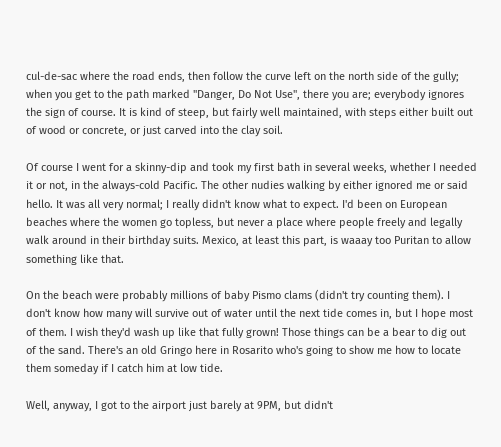cul-de-sac where the road ends, then follow the curve left on the north side of the gully; when you get to the path marked "Danger, Do Not Use", there you are; everybody ignores the sign of course. It is kind of steep, but fairly well maintained, with steps either built out of wood or concrete, or just carved into the clay soil.

Of course I went for a skinny-dip and took my first bath in several weeks, whether I needed it or not, in the always-cold Pacific. The other nudies walking by either ignored me or said hello. It was all very normal; I really didn't know what to expect. I'd been on European beaches where the women go topless, but never a place where people freely and legally walk around in their birthday suits. Mexico, at least this part, is waaay too Puritan to allow something like that.

On the beach were probably millions of baby Pismo clams (didn't try counting them). I don't know how many will survive out of water until the next tide comes in, but I hope most of them. I wish they'd wash up like that fully grown! Those things can be a bear to dig out of the sand. There's an old Gringo here in Rosarito who's going to show me how to locate them someday if I catch him at low tide.

Well, anyway, I got to the airport just barely at 9PM, but didn't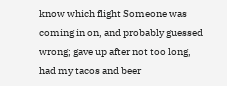know which flight Someone was coming in on, and probably guessed wrong; gave up after not too long, had my tacos and beer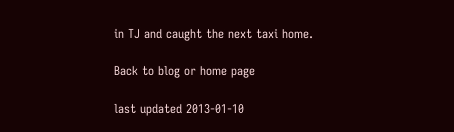in TJ and caught the next taxi home.

Back to blog or home page

last updated 2013-01-10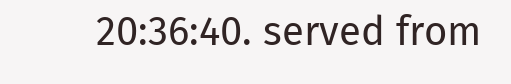20:36:40. served from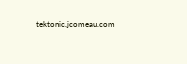tektonic.jcomeau.com